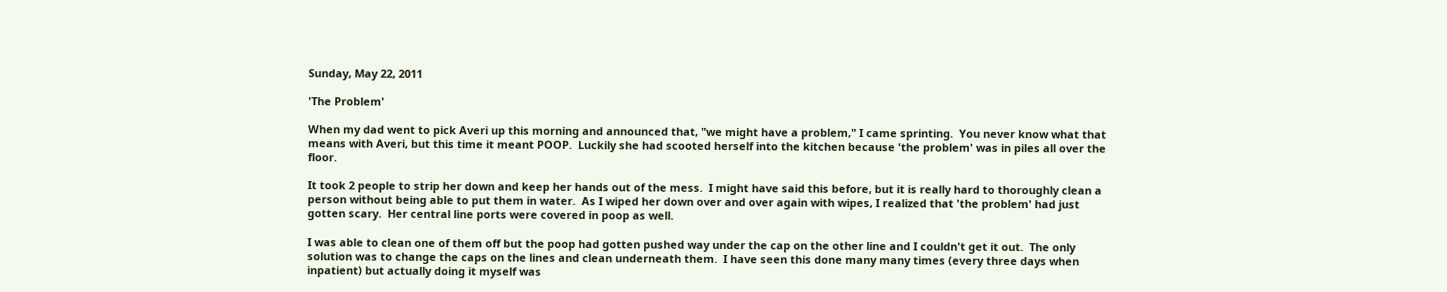Sunday, May 22, 2011

'The Problem'

When my dad went to pick Averi up this morning and announced that, "we might have a problem," I came sprinting.  You never know what that means with Averi, but this time it meant POOP.  Luckily she had scooted herself into the kitchen because 'the problem' was in piles all over the floor.

It took 2 people to strip her down and keep her hands out of the mess.  I might have said this before, but it is really hard to thoroughly clean a person without being able to put them in water.  As I wiped her down over and over again with wipes, I realized that 'the problem' had just gotten scary.  Her central line ports were covered in poop as well.

I was able to clean one of them off but the poop had gotten pushed way under the cap on the other line and I couldn't get it out.  The only solution was to change the caps on the lines and clean underneath them.  I have seen this done many many times (every three days when inpatient) but actually doing it myself was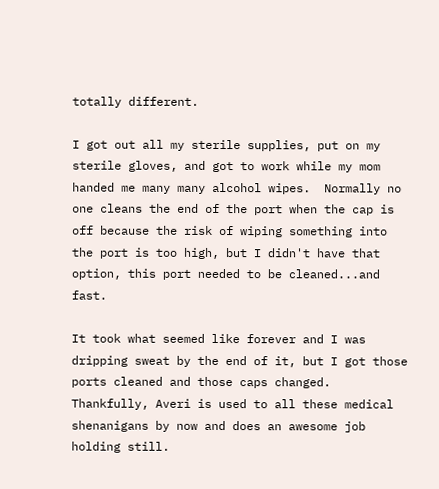totally different.

I got out all my sterile supplies, put on my sterile gloves, and got to work while my mom handed me many many alcohol wipes.  Normally no one cleans the end of the port when the cap is off because the risk of wiping something into the port is too high, but I didn't have that option, this port needed to be cleaned...and fast.

It took what seemed like forever and I was dripping sweat by the end of it, but I got those ports cleaned and those caps changed.  Thankfully, Averi is used to all these medical shenanigans by now and does an awesome job holding still.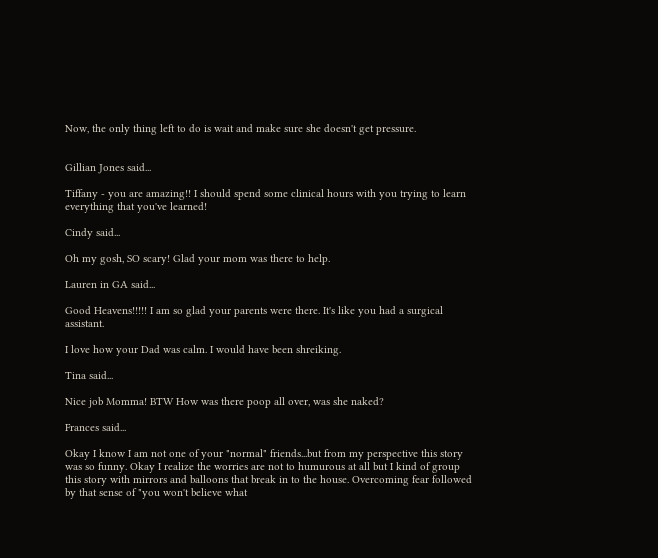Now, the only thing left to do is wait and make sure she doesn't get pressure.


Gillian Jones said...

Tiffany - you are amazing!! I should spend some clinical hours with you trying to learn everything that you've learned!

Cindy said...

Oh my gosh, SO scary! Glad your mom was there to help.

Lauren in GA said...

Good Heavens!!!!! I am so glad your parents were there. It's like you had a surgical assistant.

I love how your Dad was calm. I would have been shreiking.

Tina said...

Nice job Momma! BTW How was there poop all over, was she naked?

Frances said...

Okay I know I am not one of your "normal" friends...but from my perspective this story was so funny. Okay I realize the worries are not to humurous at all but I kind of group this story with mirrors and balloons that break in to the house. Overcoming fear followed by that sense of "you won't believe what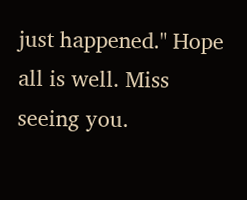just happened." Hope all is well. Miss seeing you.